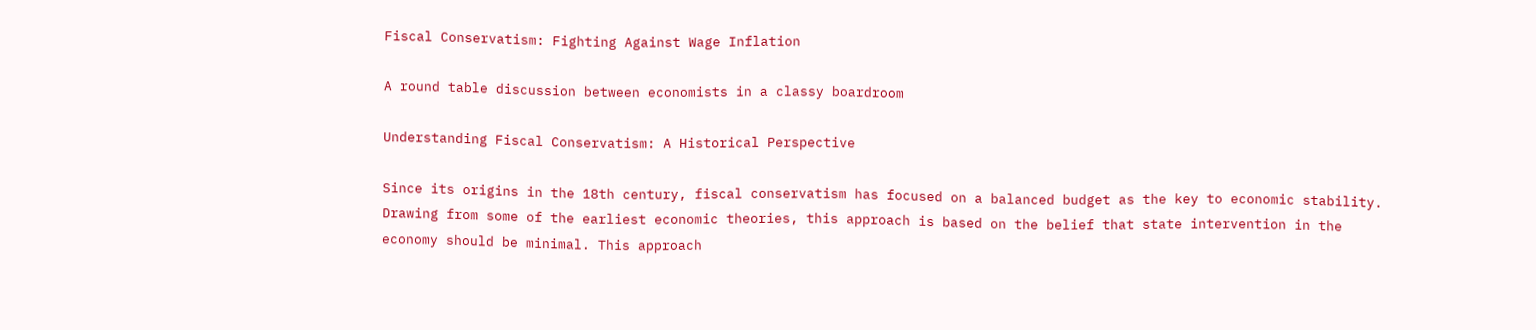Fiscal Conservatism: Fighting Against Wage Inflation

A round table discussion between economists in a classy boardroom

Understanding Fiscal Conservatism: A Historical Perspective

Since its origins in the 18th century, fiscal conservatism has focused on a balanced budget as the key to economic stability. Drawing from some of the earliest economic theories, this approach is based on the belief that state intervention in the economy should be minimal. This approach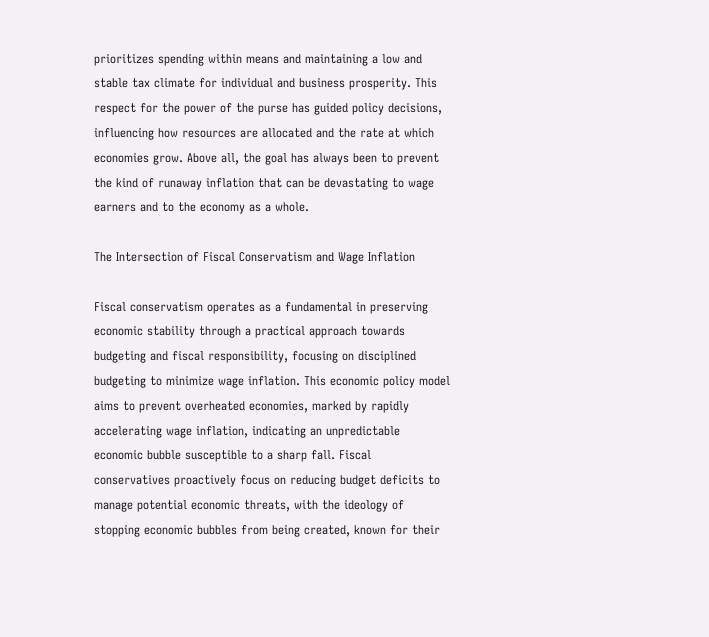prioritizes spending within means and maintaining a low and stable tax climate for individual and business prosperity. This respect for the power of the purse has guided policy decisions, influencing how resources are allocated and the rate at which economies grow. Above all, the goal has always been to prevent the kind of runaway inflation that can be devastating to wage earners and to the economy as a whole.

The Intersection of Fiscal Conservatism and Wage Inflation

Fiscal conservatism operates as a fundamental in preserving economic stability through a practical approach towards budgeting and fiscal responsibility, focusing on disciplined budgeting to minimize wage inflation. This economic policy model aims to prevent overheated economies, marked by rapidly accelerating wage inflation, indicating an unpredictable economic bubble susceptible to a sharp fall. Fiscal conservatives proactively focus on reducing budget deficits to manage potential economic threats, with the ideology of stopping economic bubbles from being created, known for their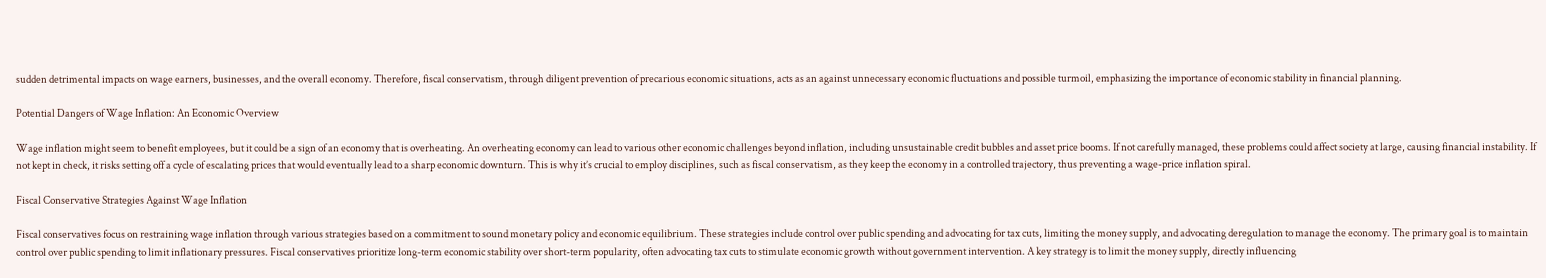sudden detrimental impacts on wage earners, businesses, and the overall economy. Therefore, fiscal conservatism, through diligent prevention of precarious economic situations, acts as an against unnecessary economic fluctuations and possible turmoil, emphasizing the importance of economic stability in financial planning.

Potential Dangers of Wage Inflation: An Economic Overview

Wage inflation might seem to benefit employees, but it could be a sign of an economy that is overheating. An overheating economy can lead to various other economic challenges beyond inflation, including unsustainable credit bubbles and asset price booms. If not carefully managed, these problems could affect society at large, causing financial instability. If not kept in check, it risks setting off a cycle of escalating prices that would eventually lead to a sharp economic downturn. This is why it’s crucial to employ disciplines, such as fiscal conservatism, as they keep the economy in a controlled trajectory, thus preventing a wage-price inflation spiral.

Fiscal Conservative Strategies Against Wage Inflation

Fiscal conservatives focus on restraining wage inflation through various strategies based on a commitment to sound monetary policy and economic equilibrium. These strategies include control over public spending and advocating for tax cuts, limiting the money supply, and advocating deregulation to manage the economy. The primary goal is to maintain control over public spending to limit inflationary pressures. Fiscal conservatives prioritize long-term economic stability over short-term popularity, often advocating tax cuts to stimulate economic growth without government intervention. A key strategy is to limit the money supply, directly influencing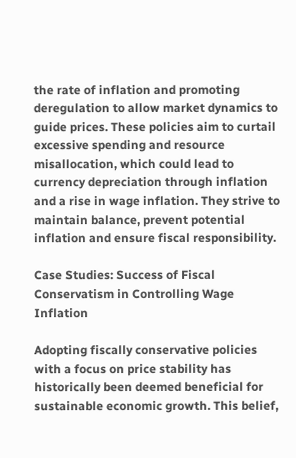the rate of inflation and promoting deregulation to allow market dynamics to guide prices. These policies aim to curtail excessive spending and resource misallocation, which could lead to currency depreciation through inflation and a rise in wage inflation. They strive to maintain balance, prevent potential inflation and ensure fiscal responsibility.

Case Studies: Success of Fiscal Conservatism in Controlling Wage Inflation

Adopting fiscally conservative policies with a focus on price stability has historically been deemed beneficial for sustainable economic growth. This belief,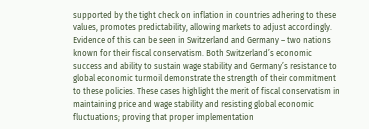supported by the tight check on inflation in countries adhering to these values, promotes predictability, allowing markets to adjust accordingly. Evidence of this can be seen in Switzerland and Germany – two nations known for their fiscal conservatism. Both Switzerland’s economic success and ability to sustain wage stability and Germany’s resistance to global economic turmoil demonstrate the strength of their commitment to these policies. These cases highlight the merit of fiscal conservatism in maintaining price and wage stability and resisting global economic fluctuations; proving that proper implementation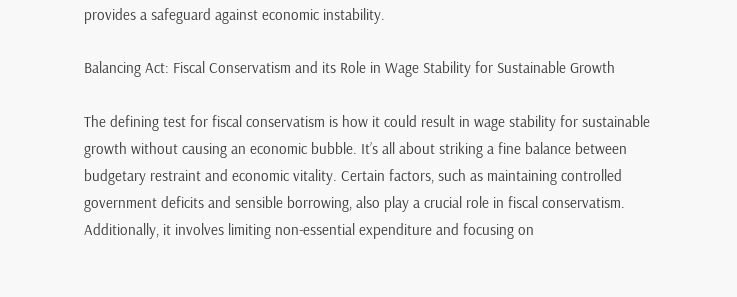provides a safeguard against economic instability.

Balancing Act: Fiscal Conservatism and its Role in Wage Stability for Sustainable Growth

The defining test for fiscal conservatism is how it could result in wage stability for sustainable growth without causing an economic bubble. It’s all about striking a fine balance between budgetary restraint and economic vitality. Certain factors, such as maintaining controlled government deficits and sensible borrowing, also play a crucial role in fiscal conservatism. Additionally, it involves limiting non-essential expenditure and focusing on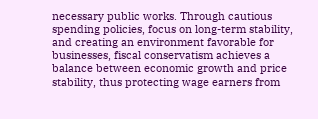necessary public works. Through cautious spending policies, focus on long-term stability, and creating an environment favorable for businesses, fiscal conservatism achieves a balance between economic growth and price stability, thus protecting wage earners from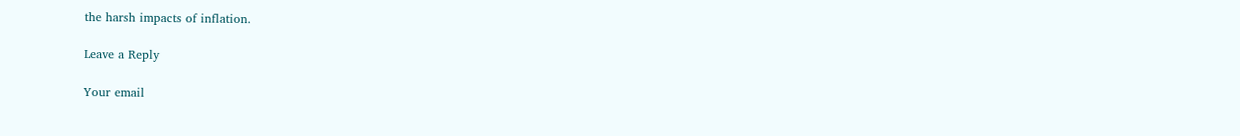the harsh impacts of inflation.

Leave a Reply

Your email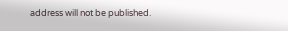address will not be published.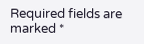Required fields are marked *